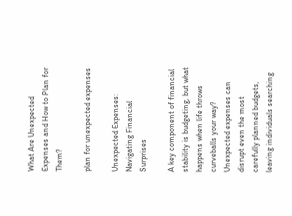What Are Unexpected Expenses and How to Plan for Them?

plan for unexpected expenses

Unexpected Expenses: Navigating Financial Surprises

A key component of financial stability is budgeting, but what happens when life throws curveballs your way? Unexpected expenses can disrupt even the most carefully planned budgets, leaving individuals searching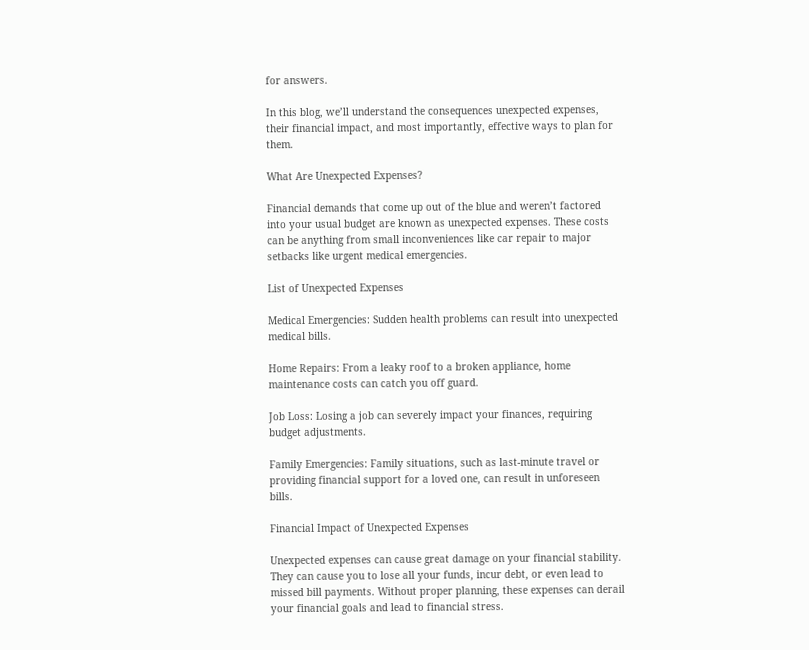for answers.

In this blog, we’ll understand the consequences unexpected expenses, their financial impact, and most importantly, effective ways to plan for them.

What Are Unexpected Expenses?

Financial demands that come up out of the blue and weren’t factored into your usual budget are known as unexpected expenses. These costs can be anything from small inconveniences like car repair to major setbacks like urgent medical emergencies.

List of Unexpected Expenses

Medical Emergencies: Sudden health problems can result into unexpected medical bills.

Home Repairs: From a leaky roof to a broken appliance, home maintenance costs can catch you off guard.

Job Loss: Losing a job can severely impact your finances, requiring budget adjustments.

Family Emergencies: Family situations, such as last-minute travel or providing financial support for a loved one, can result in unforeseen bills.

Financial Impact of Unexpected Expenses

Unexpected expenses can cause great damage on your financial stability. They can cause you to lose all your funds, incur debt, or even lead to missed bill payments. Without proper planning, these expenses can derail your financial goals and lead to financial stress.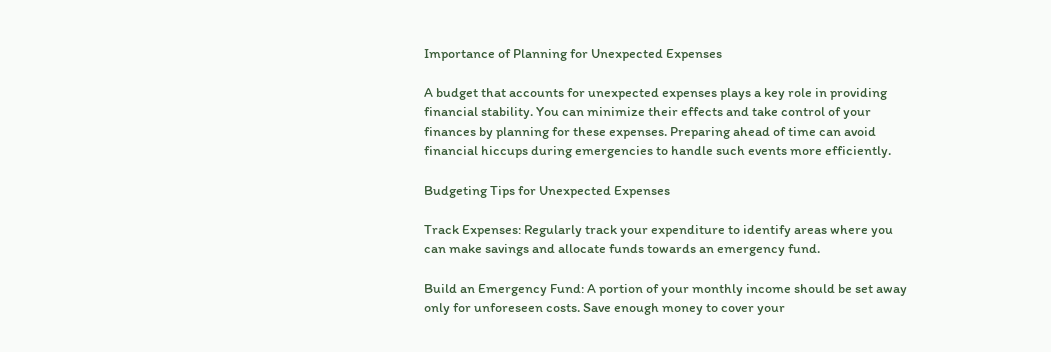Importance of Planning for Unexpected Expenses

A budget that accounts for unexpected expenses plays a key role in providing financial stability. You can minimize their effects and take control of your finances by planning for these expenses. Preparing ahead of time can avoid financial hiccups during emergencies to handle such events more efficiently.

Budgeting Tips for Unexpected Expenses

Track Expenses: Regularly track your expenditure to identify areas where you can make savings and allocate funds towards an emergency fund.

Build an Emergency Fund: A portion of your monthly income should be set away only for unforeseen costs. Save enough money to cover your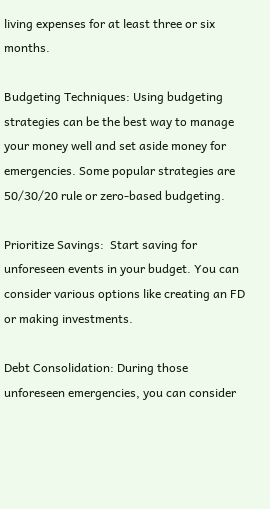living expenses for at least three or six months.

Budgeting Techniques: Using budgeting strategies can be the best way to manage your money well and set aside money for emergencies. Some popular strategies are 50/30/20 rule or zero-based budgeting.

Prioritize Savings:  Start saving for unforeseen events in your budget. You can consider various options like creating an FD or making investments.

Debt Consolidation: During those unforeseen emergencies, you can consider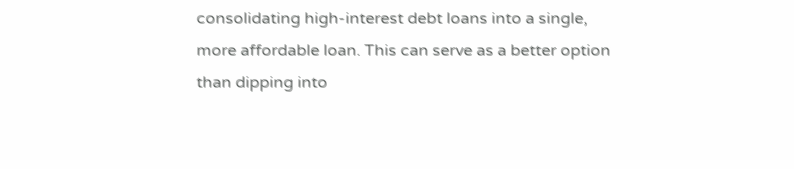consolidating high-interest debt loans into a single, more affordable loan. This can serve as a better option than dipping into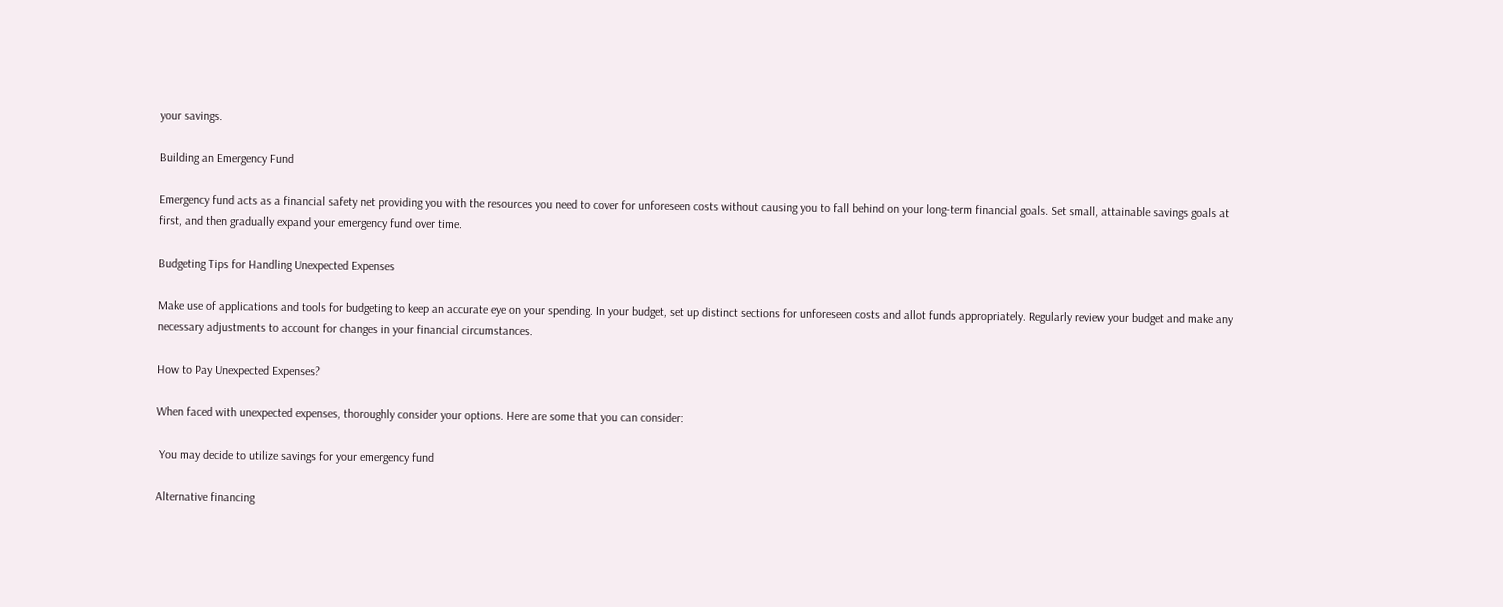your savings.

Building an Emergency Fund

Emergency fund acts as a financial safety net providing you with the resources you need to cover for unforeseen costs without causing you to fall behind on your long-term financial goals. Set small, attainable savings goals at first, and then gradually expand your emergency fund over time.

Budgeting Tips for Handling Unexpected Expenses

Make use of applications and tools for budgeting to keep an accurate eye on your spending. In your budget, set up distinct sections for unforeseen costs and allot funds appropriately. Regularly review your budget and make any necessary adjustments to account for changes in your financial circumstances.

How to Pay Unexpected Expenses?

When faced with unexpected expenses, thoroughly consider your options. Here are some that you can consider:

 You may decide to utilize savings for your emergency fund

Alternative financing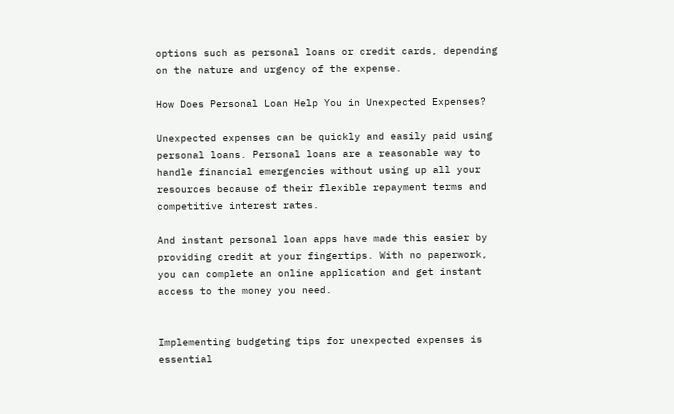options such as personal loans or credit cards, depending on the nature and urgency of the expense.

How Does Personal Loan Help You in Unexpected Expenses?

Unexpected expenses can be quickly and easily paid using personal loans. Personal loans are a reasonable way to handle financial emergencies without using up all your resources because of their flexible repayment terms and competitive interest rates.

And instant personal loan apps have made this easier by providing credit at your fingertips. With no paperwork, you can complete an online application and get instant access to the money you need.


Implementing budgeting tips for unexpected expenses is essential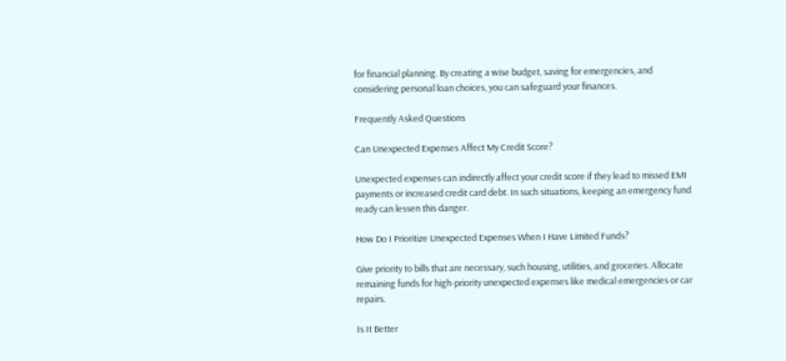for financial planning. By creating a wise budget, saving for emergencies, and considering personal loan choices, you can safeguard your finances.

Frequently Asked Questions

Can Unexpected Expenses Affect My Credit Score?

Unexpected expenses can indirectly affect your credit score if they lead to missed EMI payments or increased credit card debt. In such situations, keeping an emergency fund ready can lessen this danger.

How Do I Prioritize Unexpected Expenses When I Have Limited Funds?

Give priority to bills that are necessary, such housing, utilities, and groceries. Allocate remaining funds for high-priority unexpected expenses like medical emergencies or car repairs.

Is It Better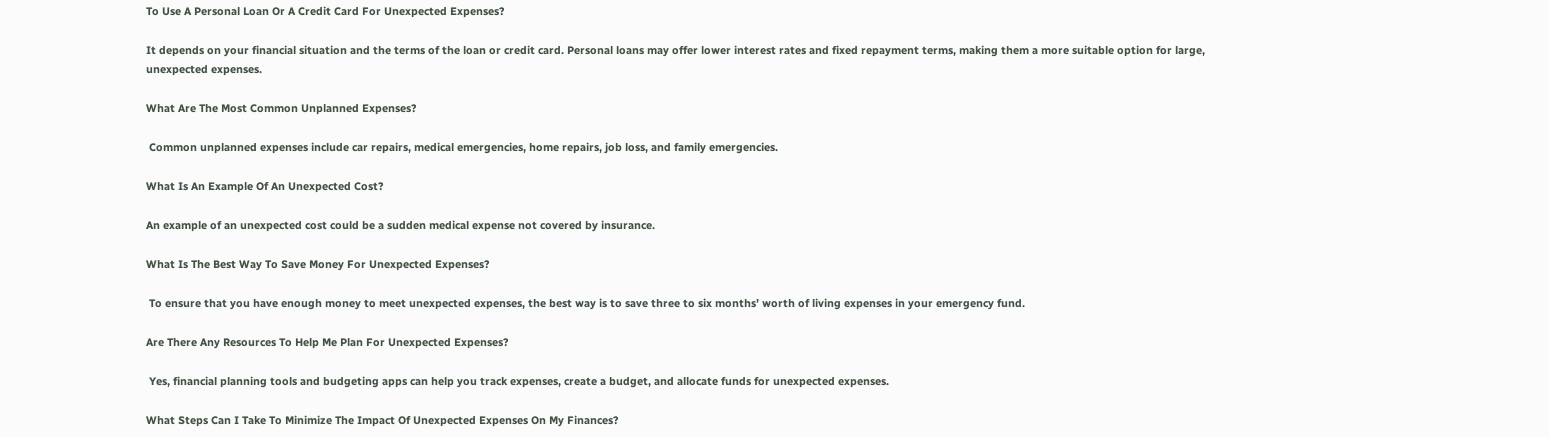To Use A Personal Loan Or A Credit Card For Unexpected Expenses?

It depends on your financial situation and the terms of the loan or credit card. Personal loans may offer lower interest rates and fixed repayment terms, making them a more suitable option for large, unexpected expenses.

What Are The Most Common Unplanned Expenses?

 Common unplanned expenses include car repairs, medical emergencies, home repairs, job loss, and family emergencies.

What Is An Example Of An Unexpected Cost?

An example of an unexpected cost could be a sudden medical expense not covered by insurance.

What Is The Best Way To Save Money For Unexpected Expenses?

 To ensure that you have enough money to meet unexpected expenses, the best way is to save three to six months’ worth of living expenses in your emergency fund.

Are There Any Resources To Help Me Plan For Unexpected Expenses?

 Yes, financial planning tools and budgeting apps can help you track expenses, create a budget, and allocate funds for unexpected expenses.

What Steps Can I Take To Minimize The Impact Of Unexpected Expenses On My Finances?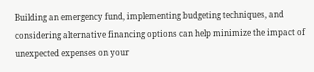Building an emergency fund, implementing budgeting techniques, and considering alternative financing options can help minimize the impact of unexpected expenses on your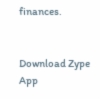finances.


Download Zype App